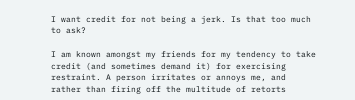I want credit for not being a jerk. Is that too much to ask?

I am known amongst my friends for my tendency to take credit (and sometimes demand it) for exercising restraint. A person irritates or annoys me, and rather than firing off the multitude of retorts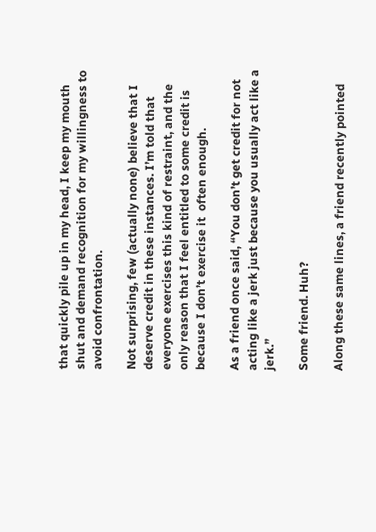that quickly pile up in my head, I keep my mouth shut and demand recognition for my willingness to avoid confrontation.

Not surprising, few (actually none) believe that I deserve credit in these instances. I’m told that everyone exercises this kind of restraint, and the only reason that I feel entitled to some credit is because I don’t exercise it  often enough.

As a friend once said, “You don’t get credit for not acting like a jerk just because you usually act like a jerk.”

Some friend. Huh?

Along these same lines, a friend recently pointed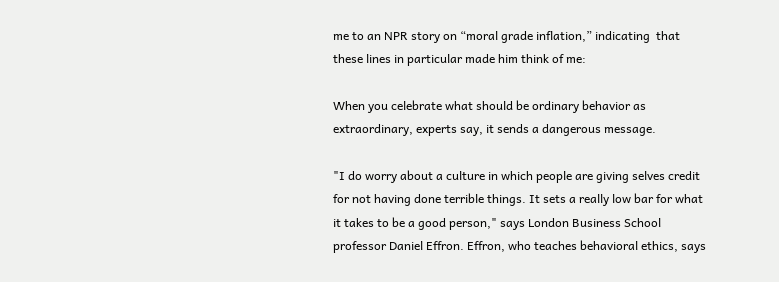me to an NPR story on “moral grade inflation,” indicating  that these lines in particular made him think of me:

When you celebrate what should be ordinary behavior as extraordinary, experts say, it sends a dangerous message.

"I do worry about a culture in which people are giving selves credit for not having done terrible things. It sets a really low bar for what it takes to be a good person," says London Business School professor Daniel Effron. Effron, who teaches behavioral ethics, says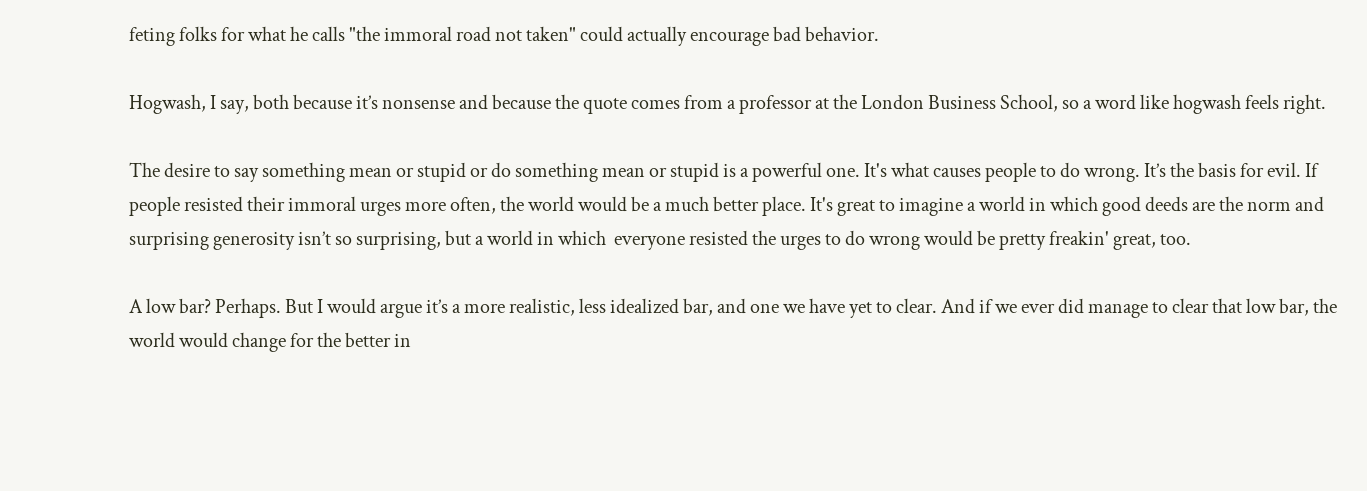feting folks for what he calls "the immoral road not taken" could actually encourage bad behavior.

Hogwash, I say, both because it’s nonsense and because the quote comes from a professor at the London Business School, so a word like hogwash feels right.

The desire to say something mean or stupid or do something mean or stupid is a powerful one. It's what causes people to do wrong. It’s the basis for evil. If people resisted their immoral urges more often, the world would be a much better place. It's great to imagine a world in which good deeds are the norm and surprising generosity isn’t so surprising, but a world in which  everyone resisted the urges to do wrong would be pretty freakin' great, too.

A low bar? Perhaps. But I would argue it’s a more realistic, less idealized bar, and one we have yet to clear. And if we ever did manage to clear that low bar, the world would change for the better in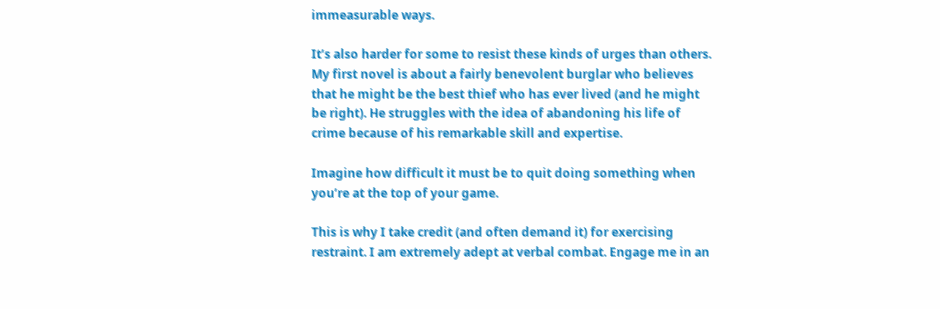immeasurable ways.

It’s also harder for some to resist these kinds of urges than others. My first novel is about a fairly benevolent burglar who believes that he might be the best thief who has ever lived (and he might be right). He struggles with the idea of abandoning his life of crime because of his remarkable skill and expertise.

Imagine how difficult it must be to quit doing something when you’re at the top of your game.

This is why I take credit (and often demand it) for exercising restraint. I am extremely adept at verbal combat. Engage me in an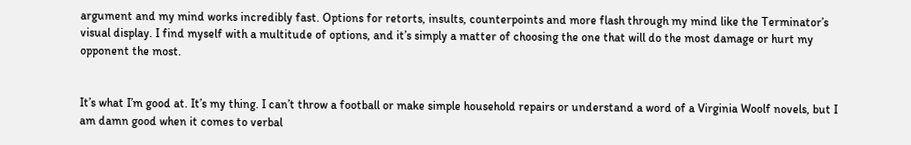argument and my mind works incredibly fast. Options for retorts, insults, counterpoints and more flash through my mind like the Terminator’s visual display. I find myself with a multitude of options, and it’s simply a matter of choosing the one that will do the most damage or hurt my opponent the most.


It’s what I’m good at. It’s my thing. I can’t throw a football or make simple household repairs or understand a word of a Virginia Woolf novels, but I am damn good when it comes to verbal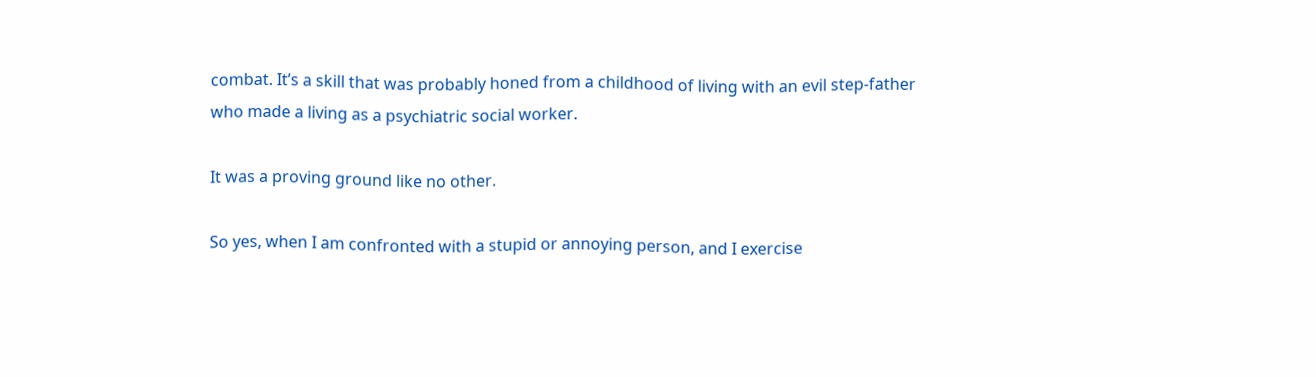combat. It’s a skill that was probably honed from a childhood of living with an evil step-father who made a living as a psychiatric social worker.

It was a proving ground like no other.

So yes, when I am confronted with a stupid or annoying person, and I exercise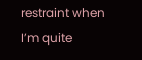restraint when I’m quite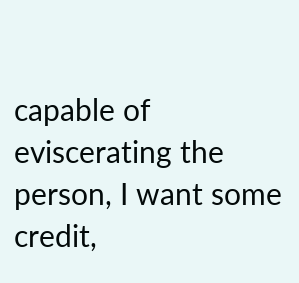capable of eviscerating the person, I want some credit,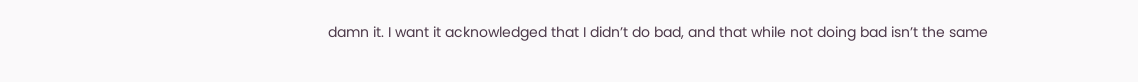damn it. I want it acknowledged that I didn’t do bad, and that while not doing bad isn’t the same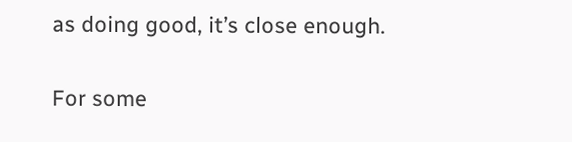as doing good, it’s close enough.

For some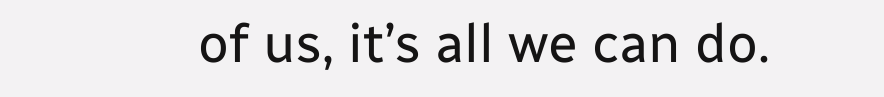of us, it’s all we can do.